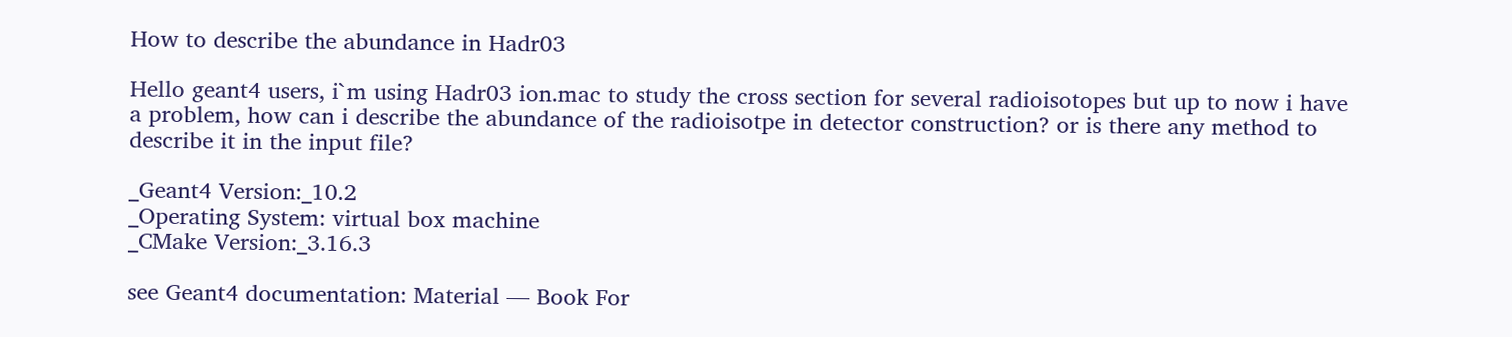How to describe the abundance in Hadr03

Hello geant4 users, i`m using Hadr03 ion.mac to study the cross section for several radioisotopes but up to now i have a problem, how can i describe the abundance of the radioisotpe in detector construction? or is there any method to describe it in the input file?

_Geant4 Version:_10.2
_Operating System: virtual box machine
_CMake Version:_3.16.3

see Geant4 documentation: Material — Book For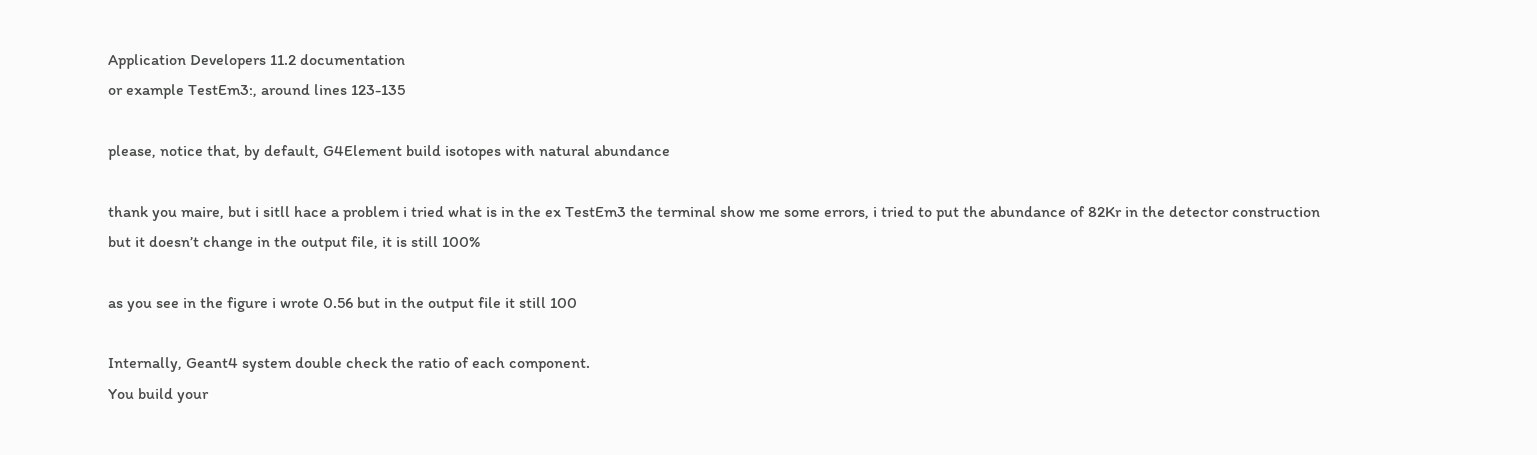Application Developers 11.2 documentation
or example TestEm3:, around lines 123-135

please, notice that, by default, G4Element build isotopes with natural abundance

thank you maire, but i sitll hace a problem i tried what is in the ex TestEm3 the terminal show me some errors, i tried to put the abundance of 82Kr in the detector construction but it doesn’t change in the output file, it is still 100%

as you see in the figure i wrote 0.56 but in the output file it still 100

Internally, Geant4 system double check the ratio of each component.
You build your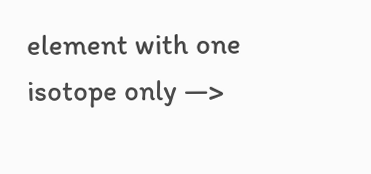element with one isotope only —>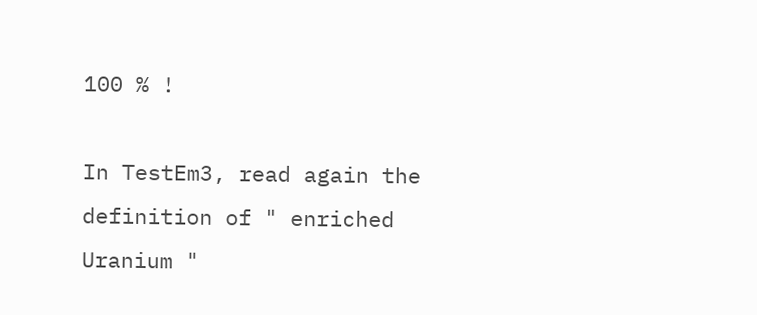100 % !

In TestEm3, read again the definition of " enriched Uranium "